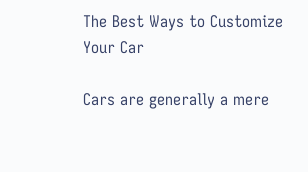The Best Ways to Customize Your Car

Cars are generally a mere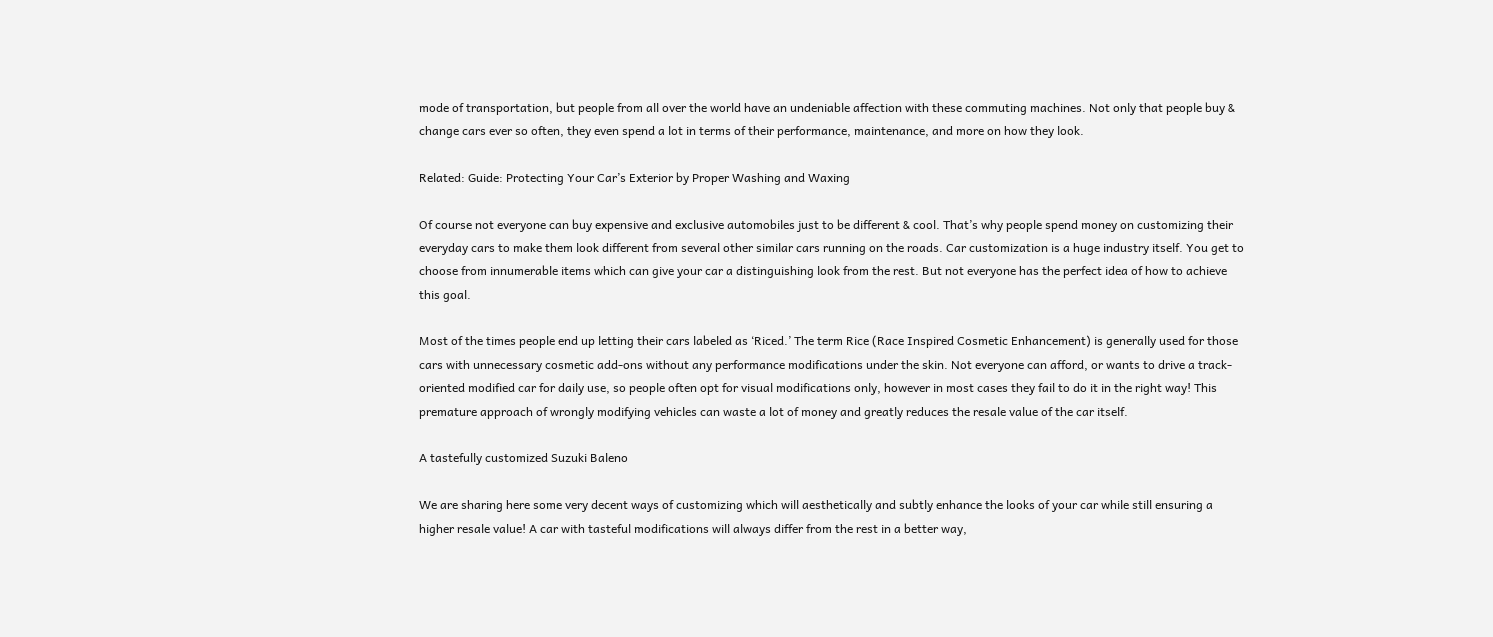mode of transportation, but people from all over the world have an undeniable affection with these commuting machines. Not only that people buy & change cars ever so often, they even spend a lot in terms of their performance, maintenance, and more on how they look.

Related: Guide: Protecting Your Car’s Exterior by Proper Washing and Waxing

Of course not everyone can buy expensive and exclusive automobiles just to be different & cool. That’s why people spend money on customizing their everyday cars to make them look different from several other similar cars running on the roads. Car customization is a huge industry itself. You get to choose from innumerable items which can give your car a distinguishing look from the rest. But not everyone has the perfect idea of how to achieve this goal.

Most of the times people end up letting their cars labeled as ‘Riced.’ The term Rice (Race Inspired Cosmetic Enhancement) is generally used for those cars with unnecessary cosmetic add-ons without any performance modifications under the skin. Not everyone can afford, or wants to drive a track-oriented modified car for daily use, so people often opt for visual modifications only, however in most cases they fail to do it in the right way! This premature approach of wrongly modifying vehicles can waste a lot of money and greatly reduces the resale value of the car itself.

A tastefully customized Suzuki Baleno

We are sharing here some very decent ways of customizing which will aesthetically and subtly enhance the looks of your car while still ensuring a higher resale value! A car with tasteful modifications will always differ from the rest in a better way,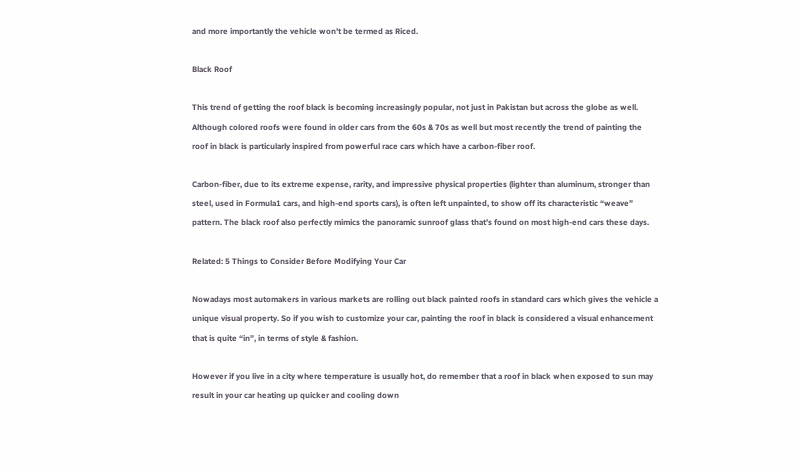and more importantly the vehicle won’t be termed as Riced.

Black Roof

This trend of getting the roof black is becoming increasingly popular, not just in Pakistan but across the globe as well. Although colored roofs were found in older cars from the 60s & 70s as well but most recently the trend of painting the roof in black is particularly inspired from powerful race cars which have a carbon-fiber roof.

Carbon-fiber, due to its extreme expense, rarity, and impressive physical properties (lighter than aluminum, stronger than steel, used in Formula1 cars, and high-end sports cars), is often left unpainted, to show off its characteristic “weave” pattern. The black roof also perfectly mimics the panoramic sunroof glass that’s found on most high-end cars these days.

Related: 5 Things to Consider Before Modifying Your Car

Nowadays most automakers in various markets are rolling out black painted roofs in standard cars which gives the vehicle a unique visual property. So if you wish to customize your car, painting the roof in black is considered a visual enhancement that is quite “in”, in terms of style & fashion.

However if you live in a city where temperature is usually hot, do remember that a roof in black when exposed to sun may result in your car heating up quicker and cooling down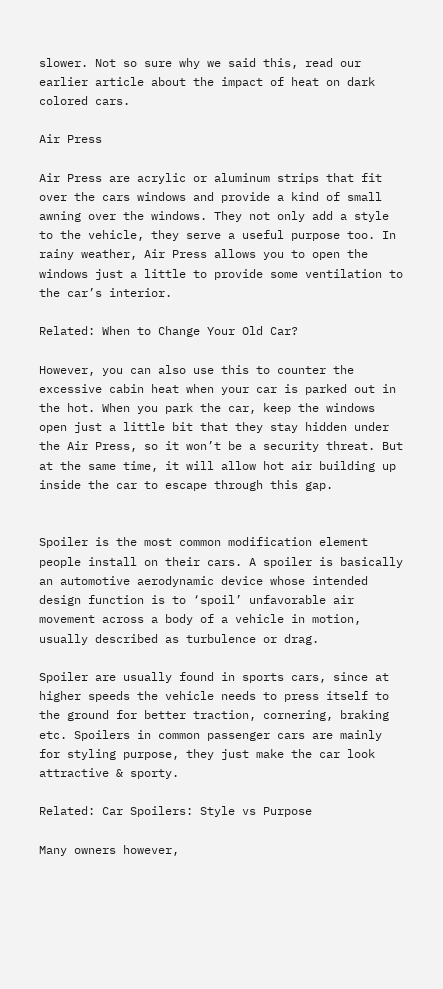slower. Not so sure why we said this, read our earlier article about the impact of heat on dark colored cars.

Air Press

Air Press are acrylic or aluminum strips that fit over the cars windows and provide a kind of small awning over the windows. They not only add a style to the vehicle, they serve a useful purpose too. In rainy weather, Air Press allows you to open the windows just a little to provide some ventilation to the car’s interior.

Related: When to Change Your Old Car?

However, you can also use this to counter the excessive cabin heat when your car is parked out in the hot. When you park the car, keep the windows open just a little bit that they stay hidden under the Air Press, so it won’t be a security threat. But at the same time, it will allow hot air building up inside the car to escape through this gap.


Spoiler is the most common modification element people install on their cars. A spoiler is basically an automotive aerodynamic device whose intended design function is to ‘spoil’ unfavorable air movement across a body of a vehicle in motion, usually described as turbulence or drag.

Spoiler are usually found in sports cars, since at higher speeds the vehicle needs to press itself to the ground for better traction, cornering, braking etc. Spoilers in common passenger cars are mainly for styling purpose, they just make the car look attractive & sporty.

Related: Car Spoilers: Style vs Purpose

Many owners however,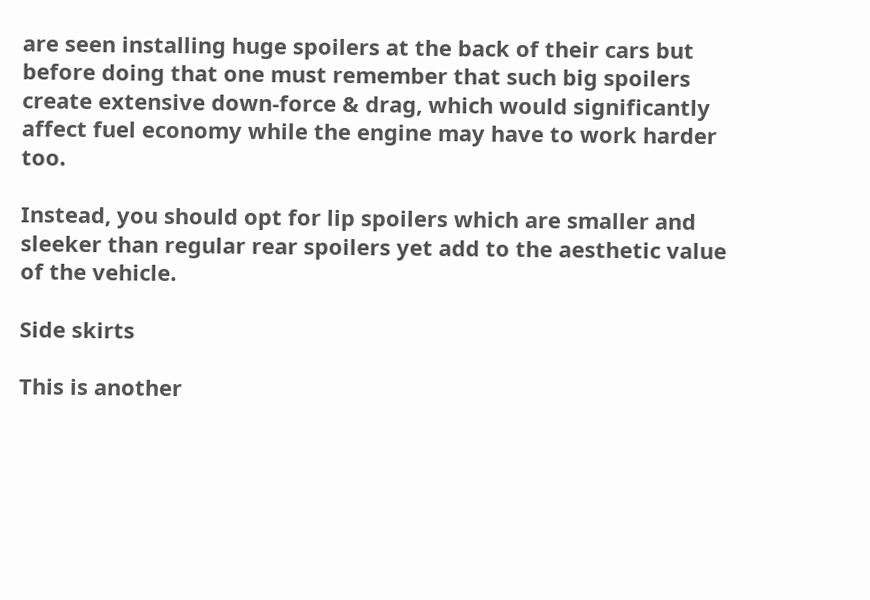are seen installing huge spoilers at the back of their cars but before doing that one must remember that such big spoilers create extensive down-force & drag, which would significantly affect fuel economy while the engine may have to work harder too.

Instead, you should opt for lip spoilers which are smaller and sleeker than regular rear spoilers yet add to the aesthetic value of the vehicle.

Side skirts

This is another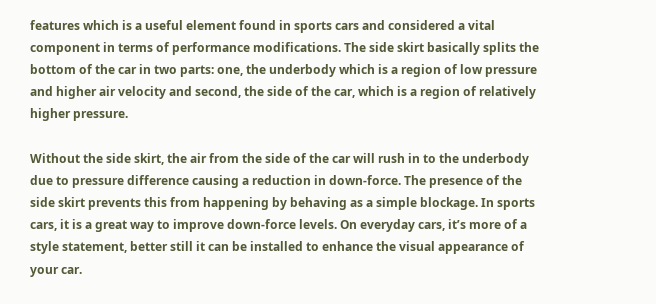features which is a useful element found in sports cars and considered a vital component in terms of performance modifications. The side skirt basically splits the bottom of the car in two parts: one, the underbody which is a region of low pressure and higher air velocity and second, the side of the car, which is a region of relatively higher pressure.

Without the side skirt, the air from the side of the car will rush in to the underbody due to pressure difference causing a reduction in down-force. The presence of the side skirt prevents this from happening by behaving as a simple blockage. In sports cars, it is a great way to improve down-force levels. On everyday cars, it’s more of a style statement, better still it can be installed to enhance the visual appearance of your car.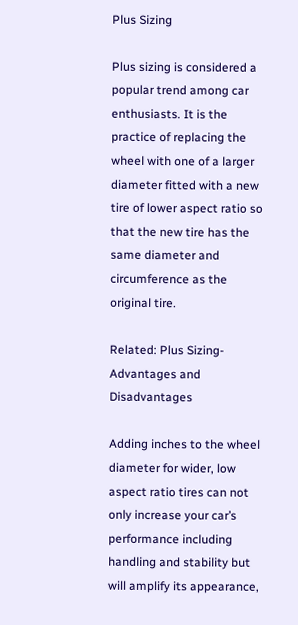Plus Sizing

Plus sizing is considered a popular trend among car enthusiasts. It is the practice of replacing the wheel with one of a larger diameter fitted with a new tire of lower aspect ratio so that the new tire has the same diameter and circumference as the original tire.

Related: Plus Sizing- Advantages and Disadvantages

Adding inches to the wheel diameter for wider, low aspect ratio tires can not only increase your car’s performance including handling and stability but will amplify its appearance,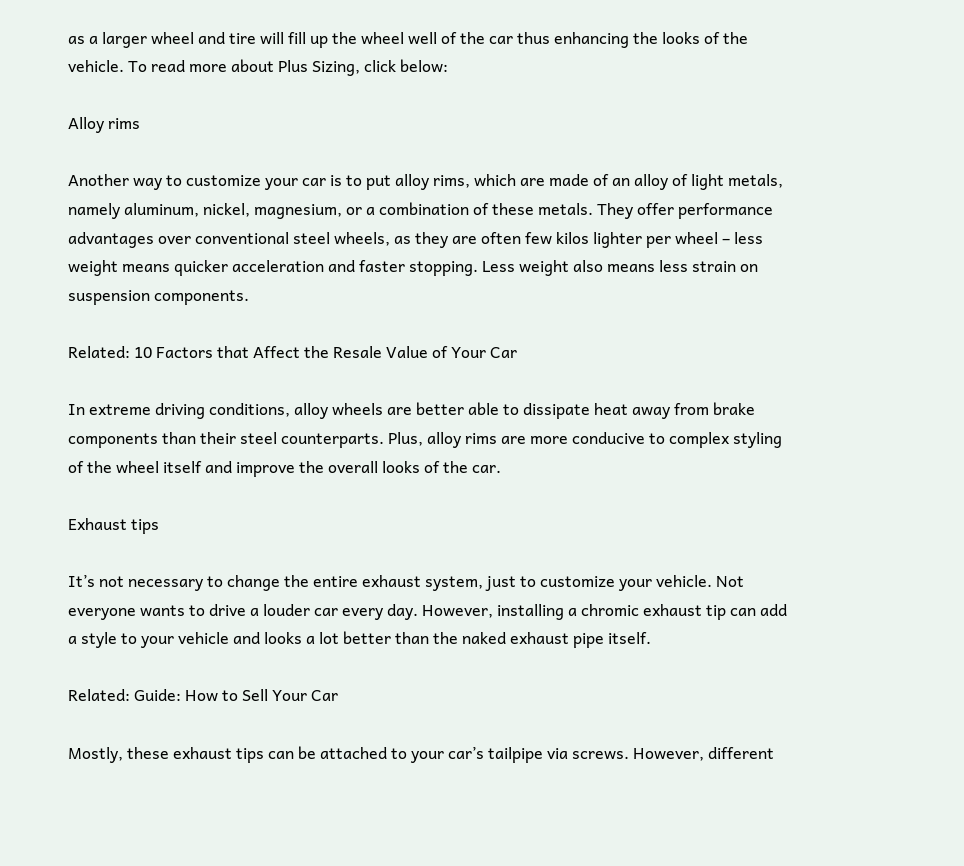as a larger wheel and tire will fill up the wheel well of the car thus enhancing the looks of the vehicle. To read more about Plus Sizing, click below:

Alloy rims

Another way to customize your car is to put alloy rims, which are made of an alloy of light metals, namely aluminum, nickel, magnesium, or a combination of these metals. They offer performance advantages over conventional steel wheels, as they are often few kilos lighter per wheel – less weight means quicker acceleration and faster stopping. Less weight also means less strain on suspension components.

Related: 10 Factors that Affect the Resale Value of Your Car

In extreme driving conditions, alloy wheels are better able to dissipate heat away from brake components than their steel counterparts. Plus, alloy rims are more conducive to complex styling of the wheel itself and improve the overall looks of the car.

Exhaust tips

It’s not necessary to change the entire exhaust system, just to customize your vehicle. Not everyone wants to drive a louder car every day. However, installing a chromic exhaust tip can add a style to your vehicle and looks a lot better than the naked exhaust pipe itself.

Related: Guide: How to Sell Your Car

Mostly, these exhaust tips can be attached to your car’s tailpipe via screws. However, different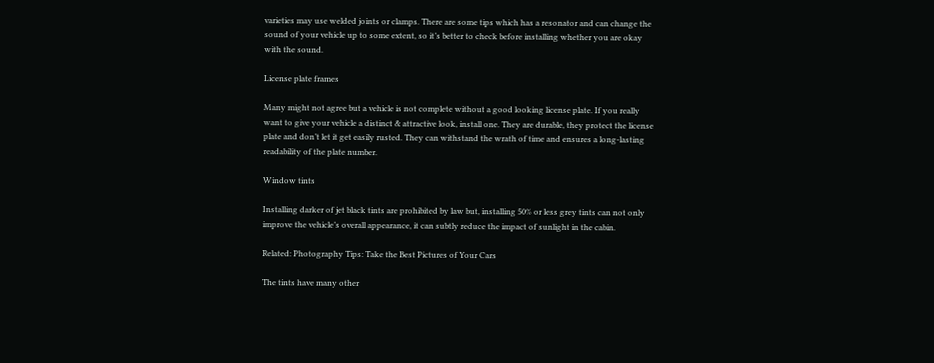varieties may use welded joints or clamps. There are some tips which has a resonator and can change the sound of your vehicle up to some extent, so it’s better to check before installing whether you are okay with the sound.

License plate frames

Many might not agree but a vehicle is not complete without a good looking license plate. If you really want to give your vehicle a distinct & attractive look, install one. They are durable, they protect the license plate and don’t let it get easily rusted. They can withstand the wrath of time and ensures a long-lasting readability of the plate number.

Window tints

Installing darker of jet black tints are prohibited by law but, installing 50% or less grey tints can not only improve the vehicle’s overall appearance, it can subtly reduce the impact of sunlight in the cabin.

Related: Photography Tips: Take the Best Pictures of Your Cars

The tints have many other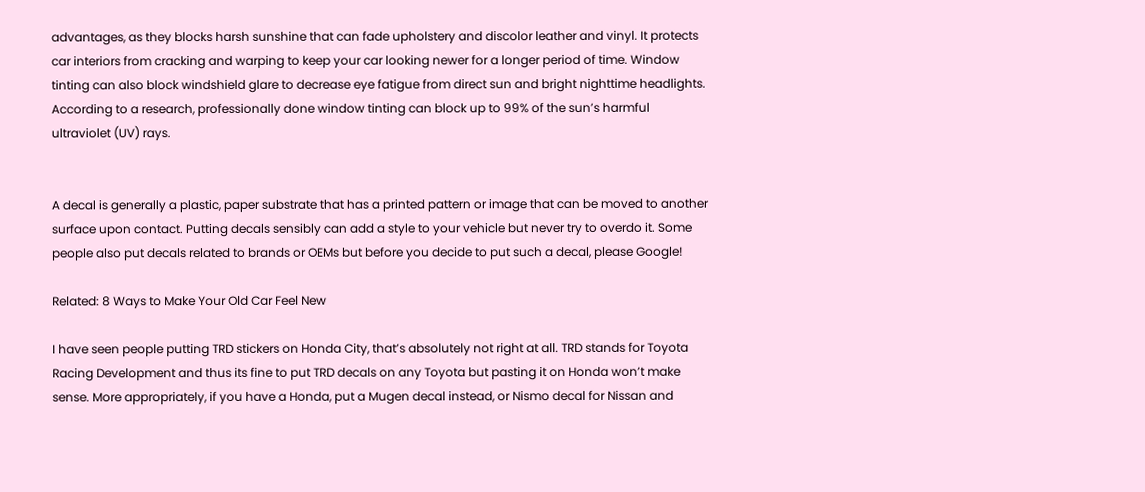advantages, as they blocks harsh sunshine that can fade upholstery and discolor leather and vinyl. It protects car interiors from cracking and warping to keep your car looking newer for a longer period of time. Window tinting can also block windshield glare to decrease eye fatigue from direct sun and bright nighttime headlights. According to a research, professionally done window tinting can block up to 99% of the sun’s harmful ultraviolet (UV) rays.


A decal is generally a plastic, paper substrate that has a printed pattern or image that can be moved to another surface upon contact. Putting decals sensibly can add a style to your vehicle but never try to overdo it. Some people also put decals related to brands or OEMs but before you decide to put such a decal, please Google!

Related: 8 Ways to Make Your Old Car Feel New

I have seen people putting TRD stickers on Honda City, that’s absolutely not right at all. TRD stands for Toyota Racing Development and thus its fine to put TRD decals on any Toyota but pasting it on Honda won’t make sense. More appropriately, if you have a Honda, put a Mugen decal instead, or Nismo decal for Nissan and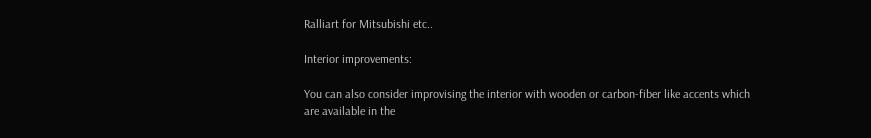Ralliart for Mitsubishi etc..

Interior improvements:

You can also consider improvising the interior with wooden or carbon-fiber like accents which are available in the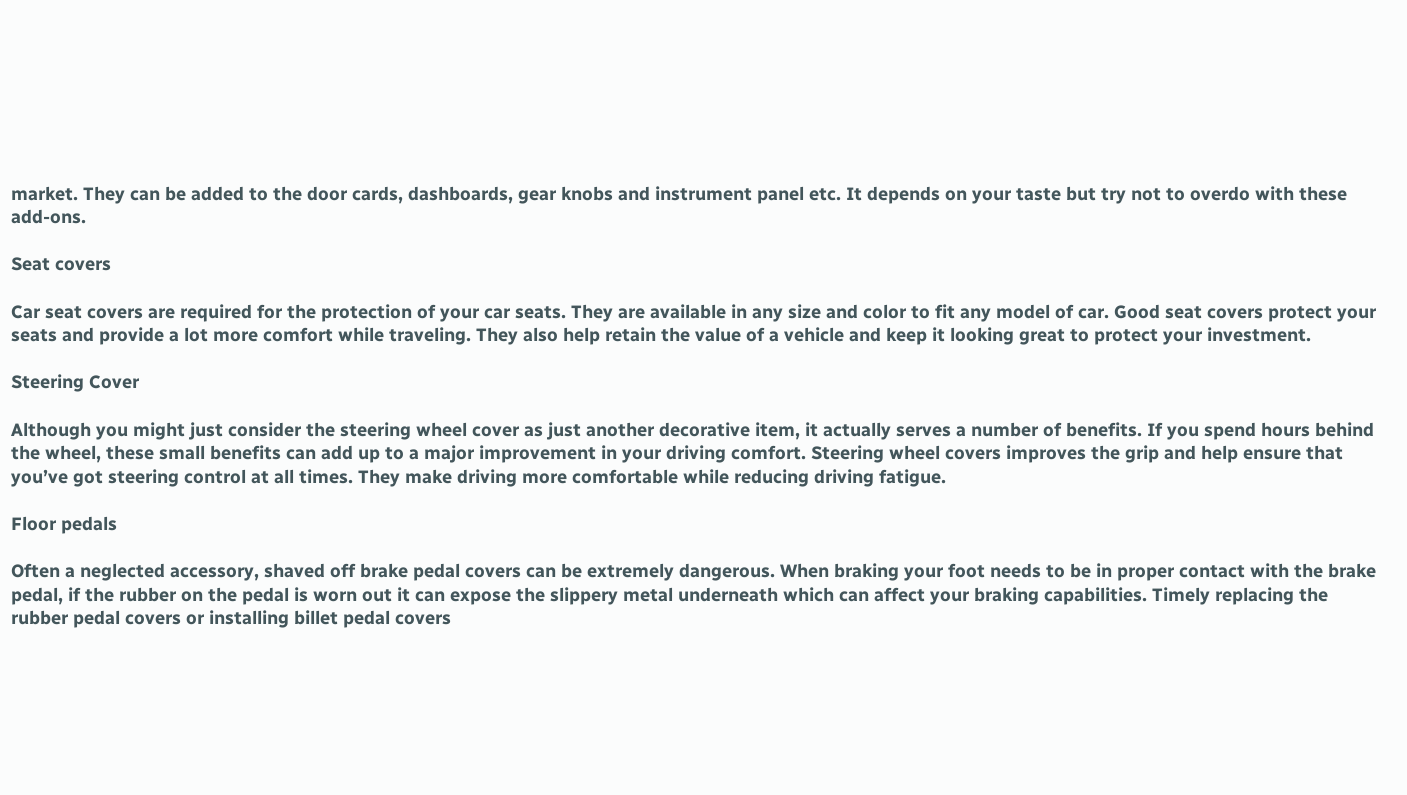market. They can be added to the door cards, dashboards, gear knobs and instrument panel etc. It depends on your taste but try not to overdo with these add-ons.

Seat covers

Car seat covers are required for the protection of your car seats. They are available in any size and color to fit any model of car. Good seat covers protect your seats and provide a lot more comfort while traveling. They also help retain the value of a vehicle and keep it looking great to protect your investment.

Steering Cover

Although you might just consider the steering wheel cover as just another decorative item, it actually serves a number of benefits. If you spend hours behind the wheel, these small benefits can add up to a major improvement in your driving comfort. Steering wheel covers improves the grip and help ensure that you’ve got steering control at all times. They make driving more comfortable while reducing driving fatigue.

Floor pedals

Often a neglected accessory, shaved off brake pedal covers can be extremely dangerous. When braking your foot needs to be in proper contact with the brake pedal, if the rubber on the pedal is worn out it can expose the slippery metal underneath which can affect your braking capabilities. Timely replacing the rubber pedal covers or installing billet pedal covers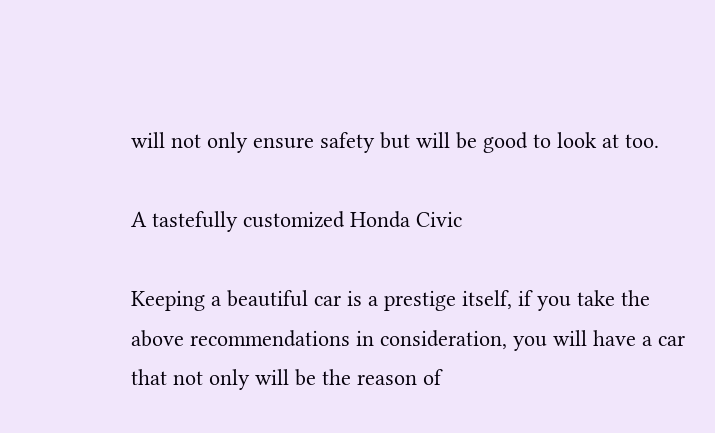will not only ensure safety but will be good to look at too.

A tastefully customized Honda Civic

Keeping a beautiful car is a prestige itself, if you take the above recommendations in consideration, you will have a car that not only will be the reason of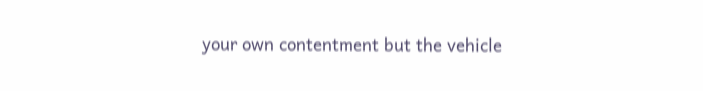your own contentment but the vehicle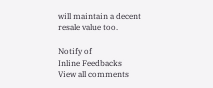will maintain a decent resale value too.

Notify of
Inline Feedbacks
View all comments